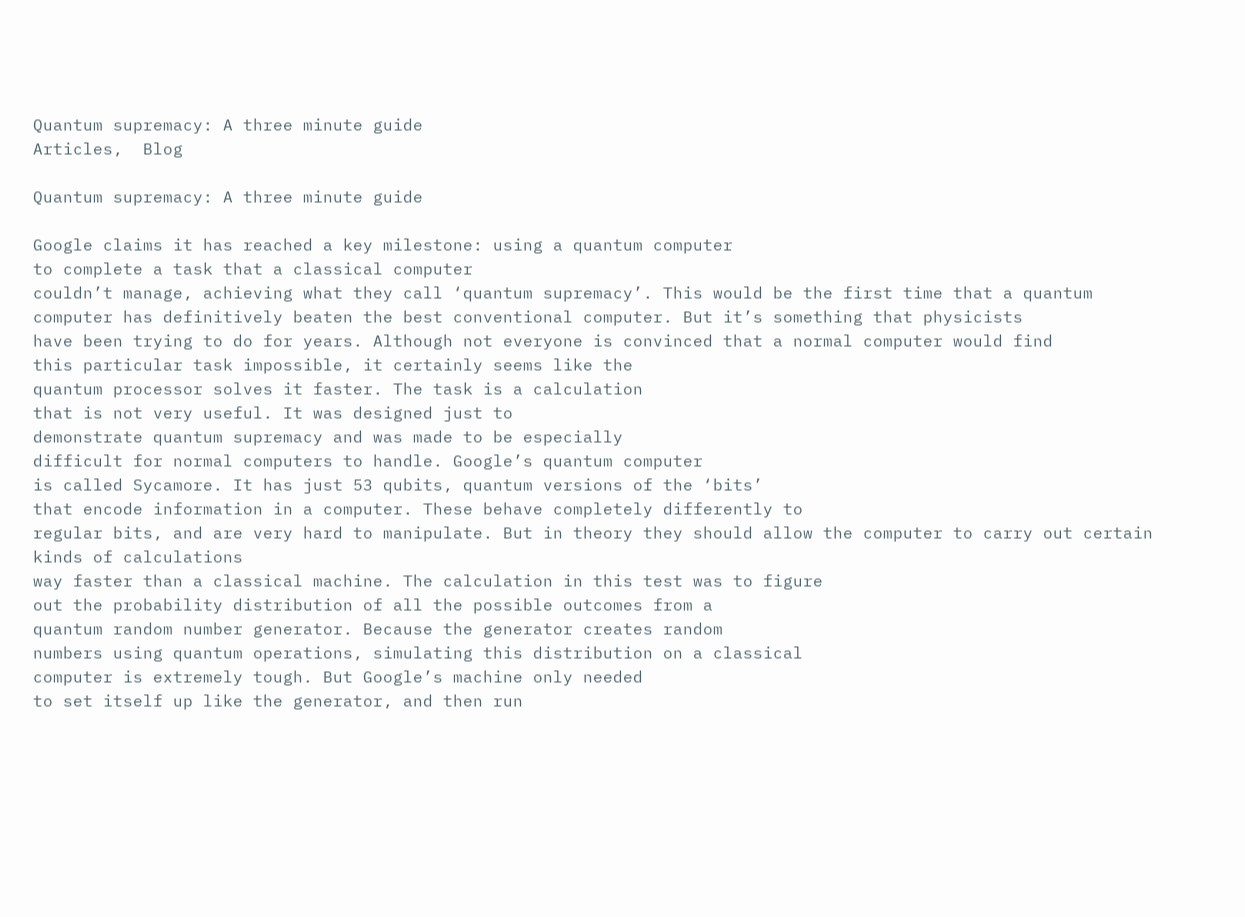Quantum supremacy: A three minute guide
Articles,  Blog

Quantum supremacy: A three minute guide

Google claims it has reached a key milestone: using a quantum computer
to complete a task that a classical computer
couldn’t manage, achieving what they call ‘quantum supremacy’. This would be the first time that a quantum
computer has definitively beaten the best conventional computer. But it’s something that physicists
have been trying to do for years. Although not everyone is convinced that a normal computer would find
this particular task impossible, it certainly seems like the
quantum processor solves it faster. The task is a calculation
that is not very useful. It was designed just to
demonstrate quantum supremacy and was made to be especially
difficult for normal computers to handle. Google’s quantum computer
is called Sycamore. It has just 53 qubits, quantum versions of the ‘bits’
that encode information in a computer. These behave completely differently to
regular bits, and are very hard to manipulate. But in theory they should allow the computer to carry out certain kinds of calculations
way faster than a classical machine. The calculation in this test was to figure
out the probability distribution of all the possible outcomes from a
quantum random number generator. Because the generator creates random
numbers using quantum operations, simulating this distribution on a classical
computer is extremely tough. But Google’s machine only needed
to set itself up like the generator, and then run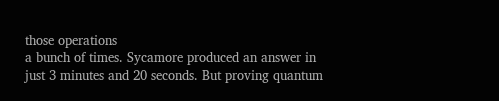those operations
a bunch of times. Sycamore produced an answer in
just 3 minutes and 20 seconds. But proving quantum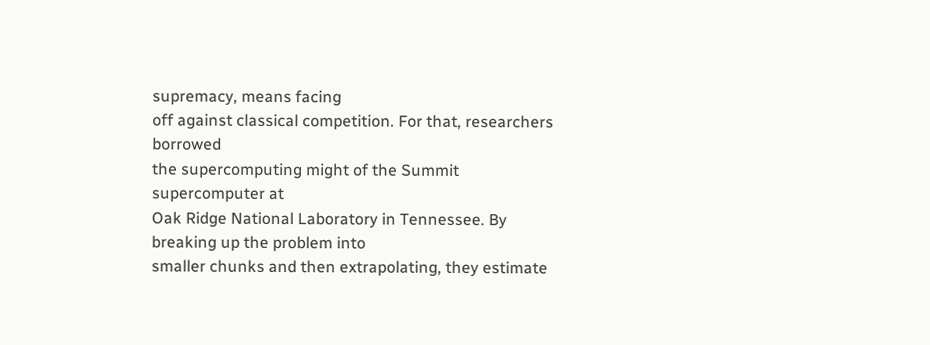supremacy, means facing
off against classical competition. For that, researchers borrowed
the supercomputing might of the Summit supercomputer at
Oak Ridge National Laboratory in Tennessee. By breaking up the problem into
smaller chunks and then extrapolating, they estimate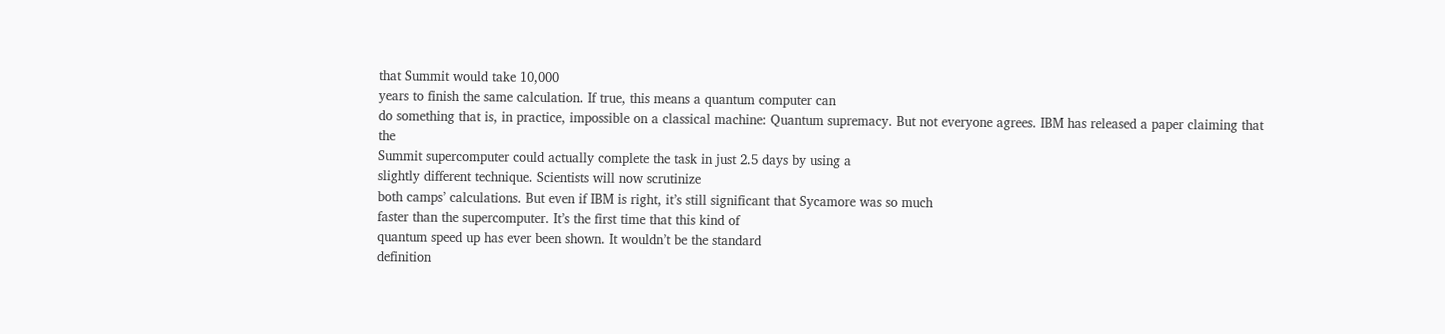that Summit would take 10,000
years to finish the same calculation. If true, this means a quantum computer can
do something that is, in practice, impossible on a classical machine: Quantum supremacy. But not everyone agrees. IBM has released a paper claiming that the
Summit supercomputer could actually complete the task in just 2.5 days by using a
slightly different technique. Scientists will now scrutinize
both camps’ calculations. But even if IBM is right, it’s still significant that Sycamore was so much
faster than the supercomputer. It’s the first time that this kind of
quantum speed up has ever been shown. It wouldn’t be the standard
definition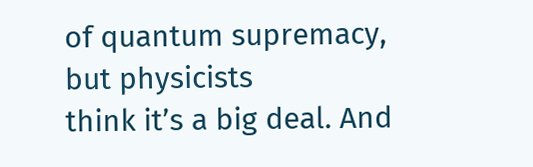of quantum supremacy, but physicists
think it’s a big deal. And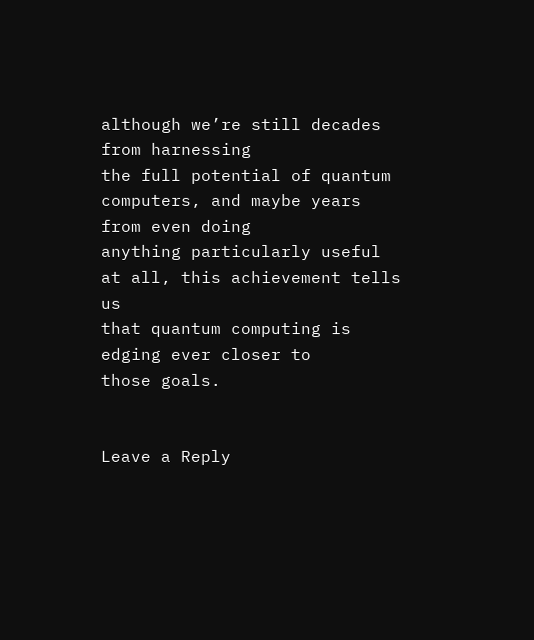although we’re still decades from harnessing
the full potential of quantum computers, and maybe years from even doing
anything particularly useful at all, this achievement tells us
that quantum computing is edging ever closer to
those goals.


Leave a Reply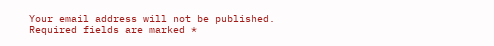Your email address will not be published. Required fields are marked *